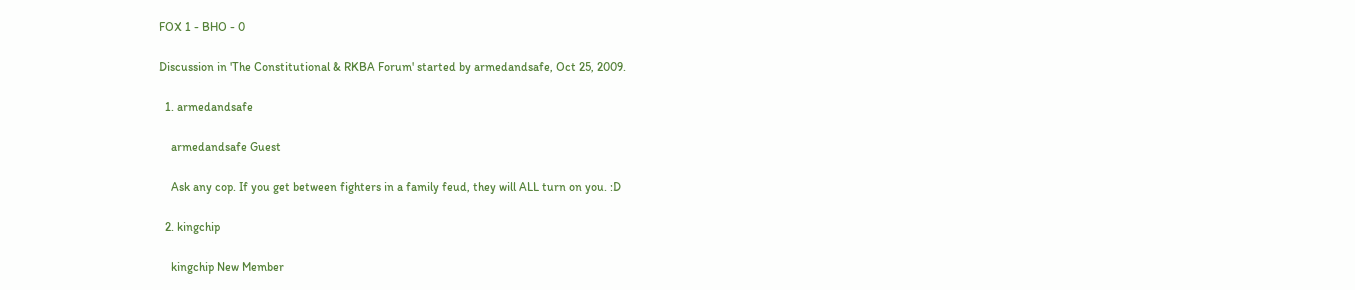FOX 1 - BHO - 0

Discussion in 'The Constitutional & RKBA Forum' started by armedandsafe, Oct 25, 2009.

  1. armedandsafe

    armedandsafe Guest

    Ask any cop. If you get between fighters in a family feud, they will ALL turn on you. :D

  2. kingchip

    kingchip New Member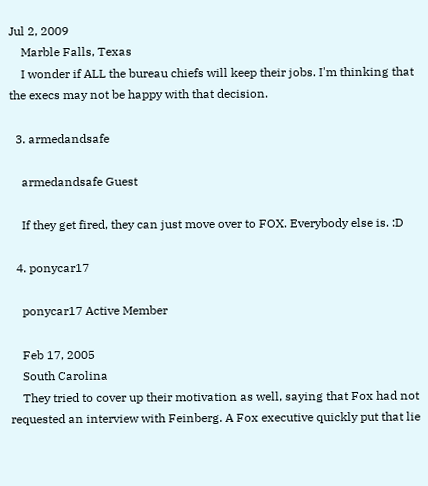Jul 2, 2009
    Marble Falls, Texas
    I wonder if ALL the bureau chiefs will keep their jobs. I'm thinking that the execs may not be happy with that decision.

  3. armedandsafe

    armedandsafe Guest

    If they get fired, they can just move over to FOX. Everybody else is. :D

  4. ponycar17

    ponycar17 Active Member

    Feb 17, 2005
    South Carolina
    They tried to cover up their motivation as well, saying that Fox had not requested an interview with Feinberg. A Fox executive quickly put that lie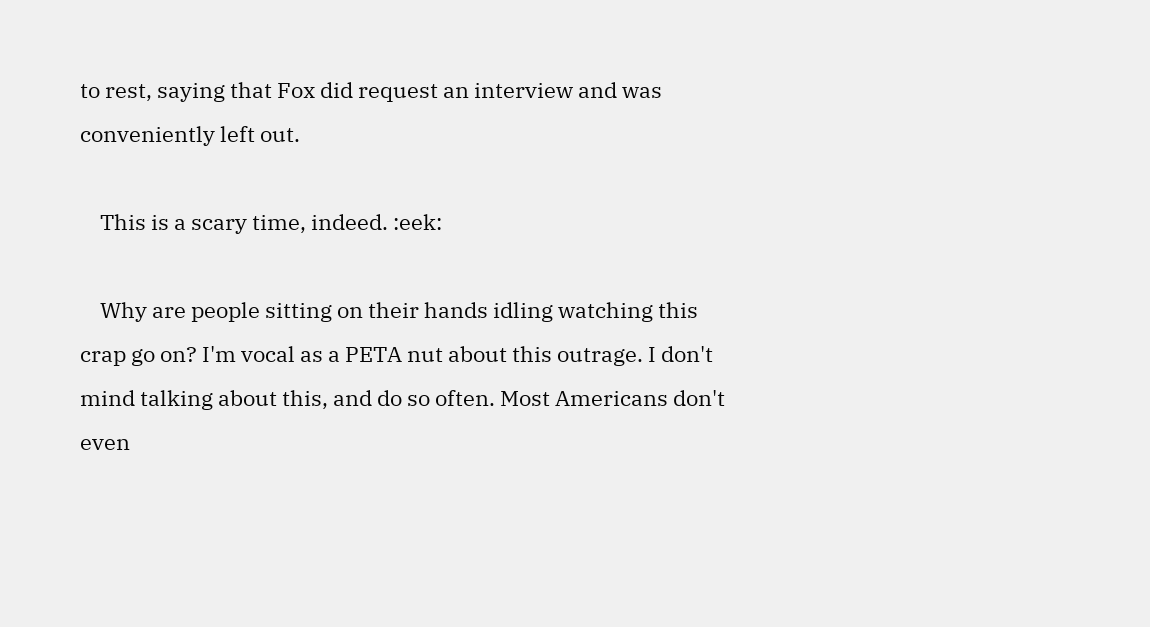to rest, saying that Fox did request an interview and was conveniently left out.

    This is a scary time, indeed. :eek:

    Why are people sitting on their hands idling watching this crap go on? I'm vocal as a PETA nut about this outrage. I don't mind talking about this, and do so often. Most Americans don't even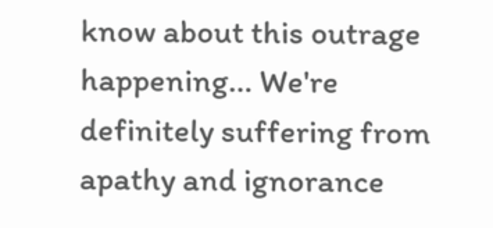know about this outrage happening... We're definitely suffering from apathy and ignorance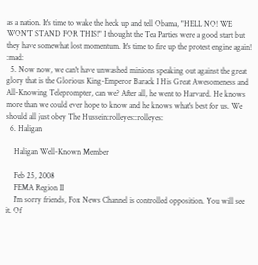as a nation. It's time to wake the heck up and tell Obama, "HELL NO! WE WON'T STAND FOR THIS!" I thought the Tea Parties were a good start but they have somewhat lost momentum. It's time to fire up the protest engine again! :mad:
  5. Now now, we can't have unwashed minions speaking out against the great glory that is the Glorious King-Emperor Barack I His Great Awesomeness and All-Knowing Teleprompter, can we? After all, he went to Harvard. He knows more than we could ever hope to know and he knows what's best for us. We should all just obey The Hussein:rolleyes::rolleyes:
  6. Haligan

    Haligan Well-Known Member

    Feb 25, 2008
    FEMA Region II
    I'm sorry friends, Fox News Channel is controlled opposition. You will see it. Of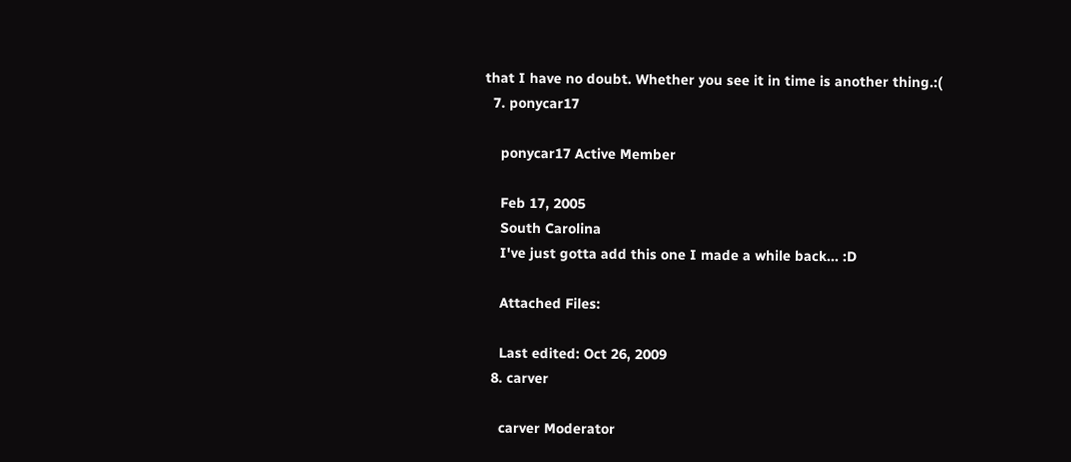that I have no doubt. Whether you see it in time is another thing.:(
  7. ponycar17

    ponycar17 Active Member

    Feb 17, 2005
    South Carolina
    I've just gotta add this one I made a while back... :D

    Attached Files:

    Last edited: Oct 26, 2009
  8. carver

    carver Moderator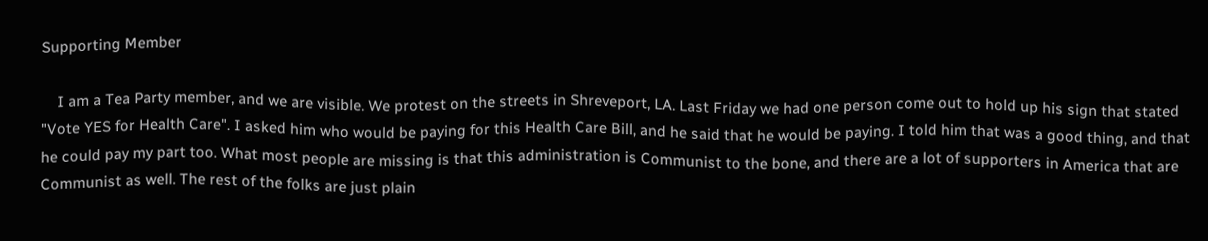Supporting Member

    I am a Tea Party member, and we are visible. We protest on the streets in Shreveport, LA. Last Friday we had one person come out to hold up his sign that stated "Vote YES for Health Care". I asked him who would be paying for this Health Care Bill, and he said that he would be paying. I told him that was a good thing, and that he could pay my part too. What most people are missing is that this administration is Communist to the bone, and there are a lot of supporters in America that are Communist as well. The rest of the folks are just plain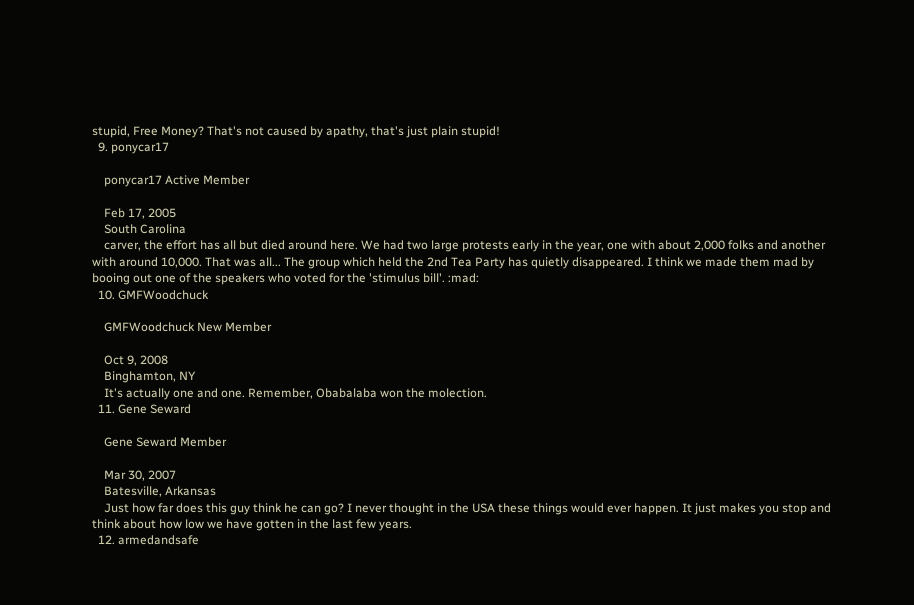stupid, Free Money? That's not caused by apathy, that's just plain stupid!
  9. ponycar17

    ponycar17 Active Member

    Feb 17, 2005
    South Carolina
    carver, the effort has all but died around here. We had two large protests early in the year, one with about 2,000 folks and another with around 10,000. That was all... The group which held the 2nd Tea Party has quietly disappeared. I think we made them mad by booing out one of the speakers who voted for the 'stimulus bill'. :mad:
  10. GMFWoodchuck

    GMFWoodchuck New Member

    Oct 9, 2008
    Binghamton, NY
    It's actually one and one. Remember, Obabalaba won the molection.
  11. Gene Seward

    Gene Seward Member

    Mar 30, 2007
    Batesville, Arkansas
    Just how far does this guy think he can go? I never thought in the USA these things would ever happen. It just makes you stop and think about how low we have gotten in the last few years.
  12. armedandsafe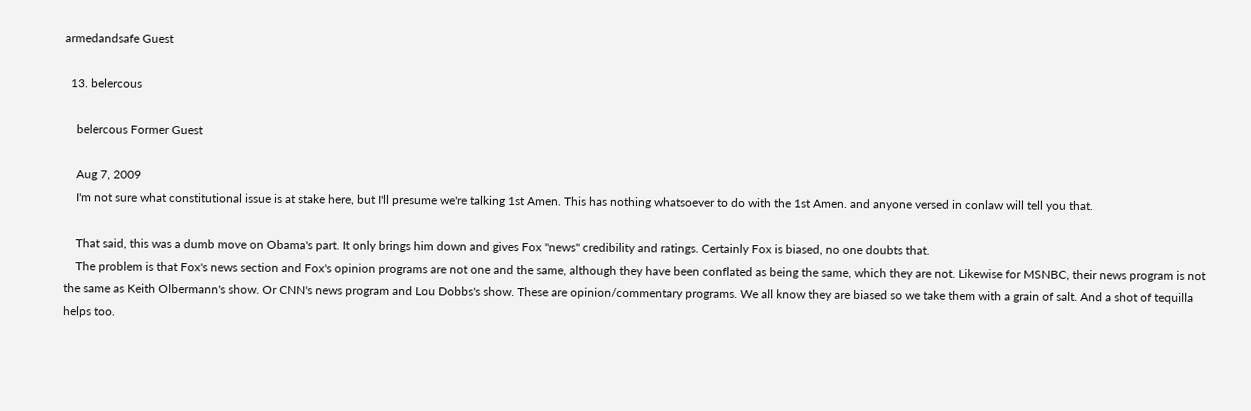armedandsafe Guest

  13. belercous

    belercous Former Guest

    Aug 7, 2009
    I'm not sure what constitutional issue is at stake here, but I'll presume we're talking 1st Amen. This has nothing whatsoever to do with the 1st Amen. and anyone versed in conlaw will tell you that.

    That said, this was a dumb move on Obama's part. It only brings him down and gives Fox "news" credibility and ratings. Certainly Fox is biased, no one doubts that.
    The problem is that Fox's news section and Fox's opinion programs are not one and the same, although they have been conflated as being the same, which they are not. Likewise for MSNBC, their news program is not the same as Keith Olbermann's show. Or CNN's news program and Lou Dobbs's show. These are opinion/commentary programs. We all know they are biased so we take them with a grain of salt. And a shot of tequilla helps too.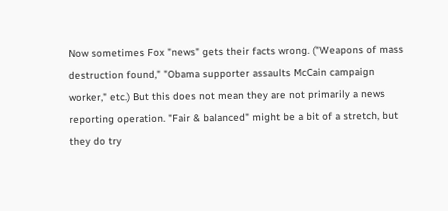Now sometimes Fox "news" gets their facts wrong. ("Weapons of mass destruction found," "Obama supporter assaults McCain campaign worker," etc.) But this does not mean they are not primarily a news reporting operation. "Fair & balanced" might be a bit of a stretch, but they do try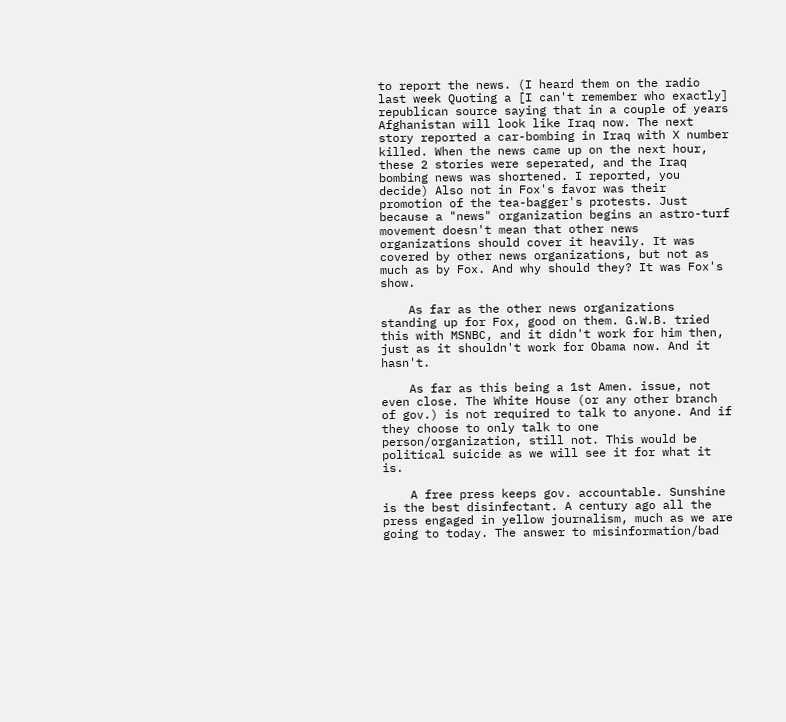to report the news. (I heard them on the radio last week Quoting a [I can't remember who exactly] republican source saying that in a couple of years Afghanistan will look like Iraq now. The next story reported a car-bombing in Iraq with X number killed. When the news came up on the next hour, these 2 stories were seperated, and the Iraq bombing news was shortened. I reported, you decide) Also not in Fox's favor was their promotion of the tea-bagger's protests. Just because a "news" organization begins an astro-turf movement doesn't mean that other news organizations should cover it heavily. It was covered by other news organizations, but not as much as by Fox. And why should they? It was Fox's show.

    As far as the other news organizations standing up for Fox, good on them. G.W.B. tried this with MSNBC, and it didn't work for him then, just as it shouldn't work for Obama now. And it hasn't.

    As far as this being a 1st Amen. issue, not even close. The White House (or any other branch of gov.) is not required to talk to anyone. And if they choose to only talk to one person/organization, still not. This would be political suicide as we will see it for what it is.

    A free press keeps gov. accountable. Sunshine is the best disinfectant. A century ago all the press engaged in yellow journalism, much as we are going to today. The answer to misinformation/bad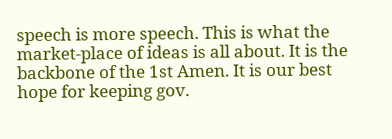speech is more speech. This is what the market-place of ideas is all about. It is the backbone of the 1st Amen. It is our best hope for keeping gov.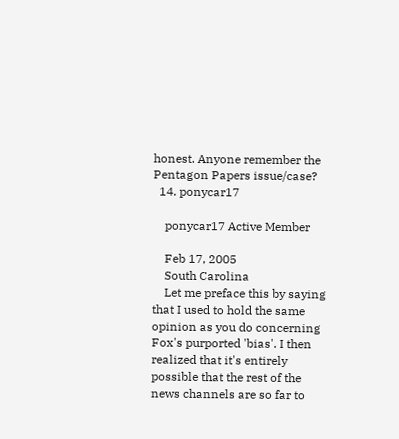honest. Anyone remember the Pentagon Papers issue/case?
  14. ponycar17

    ponycar17 Active Member

    Feb 17, 2005
    South Carolina
    Let me preface this by saying that I used to hold the same opinion as you do concerning Fox's purported 'bias'. I then realized that it's entirely possible that the rest of the news channels are so far to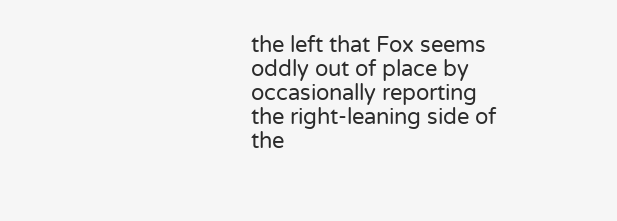the left that Fox seems oddly out of place by occasionally reporting the right-leaning side of the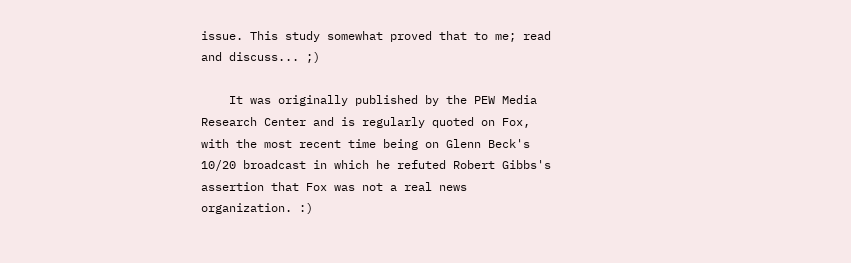issue. This study somewhat proved that to me; read and discuss... ;)

    It was originally published by the PEW Media Research Center and is regularly quoted on Fox, with the most recent time being on Glenn Beck's 10/20 broadcast in which he refuted Robert Gibbs's assertion that Fox was not a real news organization. :)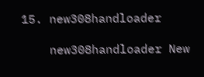15. new308handloader

    new308handloader New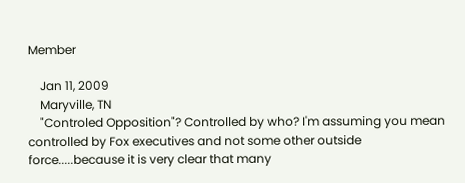Member

    Jan 11, 2009
    Maryville, TN
    "Controled Opposition"? Controlled by who? I'm assuming you mean controlled by Fox executives and not some other outside force.....because it is very clear that many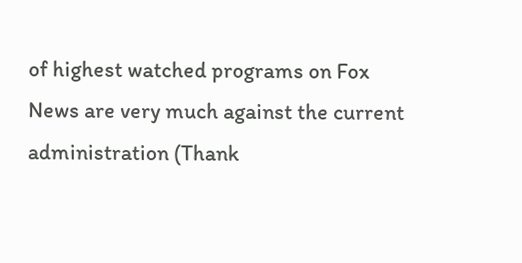of highest watched programs on Fox News are very much against the current administration (Thank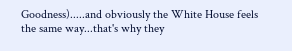Goodness).....and obviously the White House feels the same way...that's why they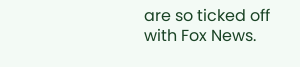are so ticked off with Fox News.